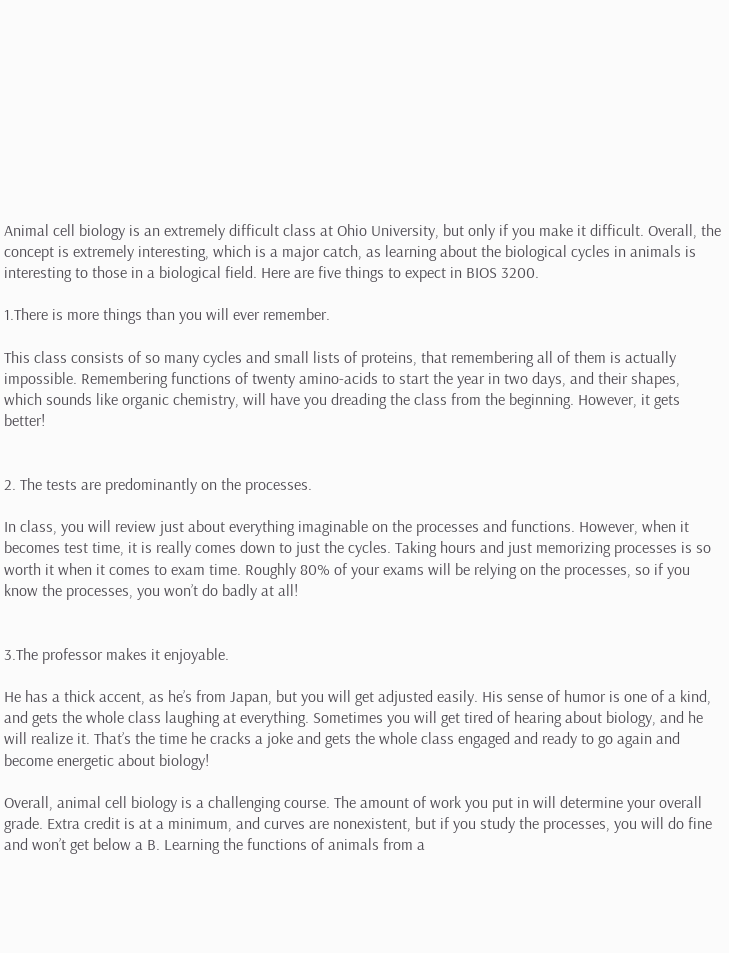Animal cell biology is an extremely difficult class at Ohio University, but only if you make it difficult. Overall, the concept is extremely interesting, which is a major catch, as learning about the biological cycles in animals is interesting to those in a biological field. Here are five things to expect in BIOS 3200.

1.There is more things than you will ever remember.

This class consists of so many cycles and small lists of proteins, that remembering all of them is actually impossible. Remembering functions of twenty amino-acids to start the year in two days, and their shapes, which sounds like organic chemistry, will have you dreading the class from the beginning. However, it gets better!


2. The tests are predominantly on the processes.

In class, you will review just about everything imaginable on the processes and functions. However, when it becomes test time, it is really comes down to just the cycles. Taking hours and just memorizing processes is so worth it when it comes to exam time. Roughly 80% of your exams will be relying on the processes, so if you know the processes, you won’t do badly at all!


3.The professor makes it enjoyable.

He has a thick accent, as he’s from Japan, but you will get adjusted easily. His sense of humor is one of a kind, and gets the whole class laughing at everything. Sometimes you will get tired of hearing about biology, and he will realize it. That’s the time he cracks a joke and gets the whole class engaged and ready to go again and become energetic about biology!

Overall, animal cell biology is a challenging course. The amount of work you put in will determine your overall grade. Extra credit is at a minimum, and curves are nonexistent, but if you study the processes, you will do fine and won’t get below a B. Learning the functions of animals from a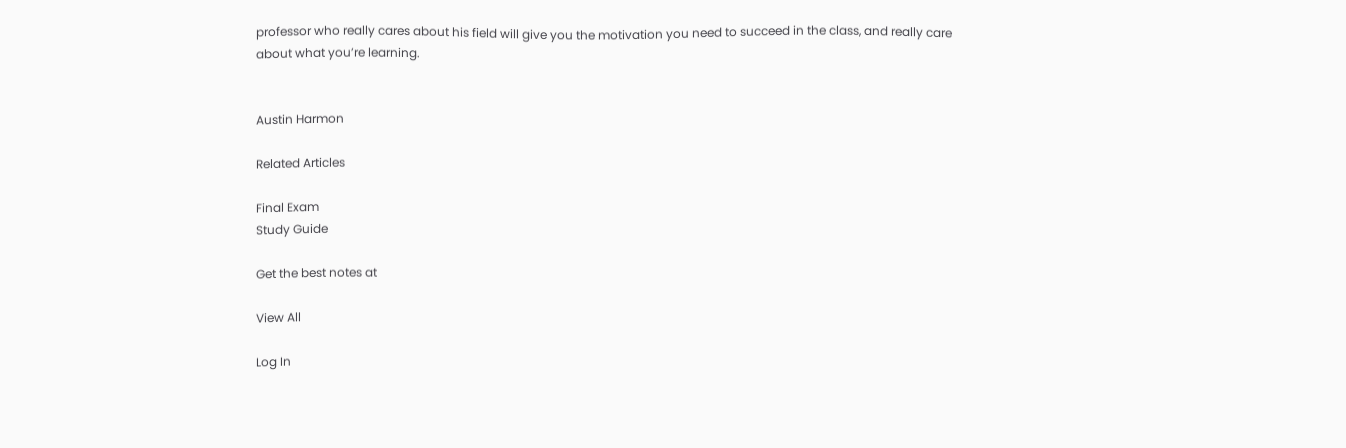professor who really cares about his field will give you the motivation you need to succeed in the class, and really care about what you’re learning.


Austin Harmon

Related Articles

Final Exam
Study Guide

Get the best notes at

View All

Log In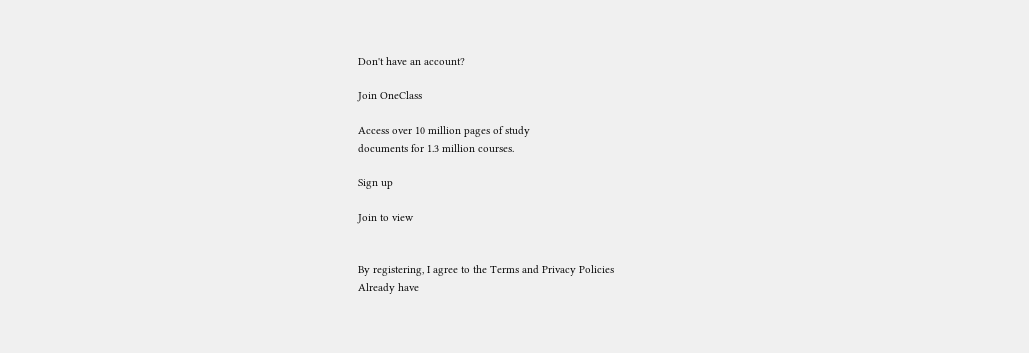Don't have an account?

Join OneClass

Access over 10 million pages of study
documents for 1.3 million courses.

Sign up

Join to view


By registering, I agree to the Terms and Privacy Policies
Already have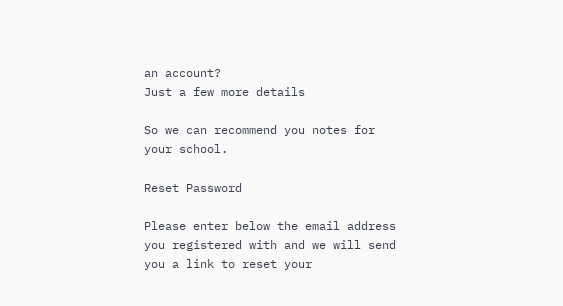an account?
Just a few more details

So we can recommend you notes for your school.

Reset Password

Please enter below the email address you registered with and we will send you a link to reset your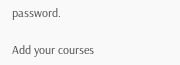password.

Add your courses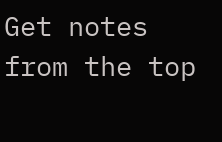Get notes from the top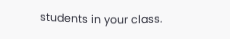students in your class.